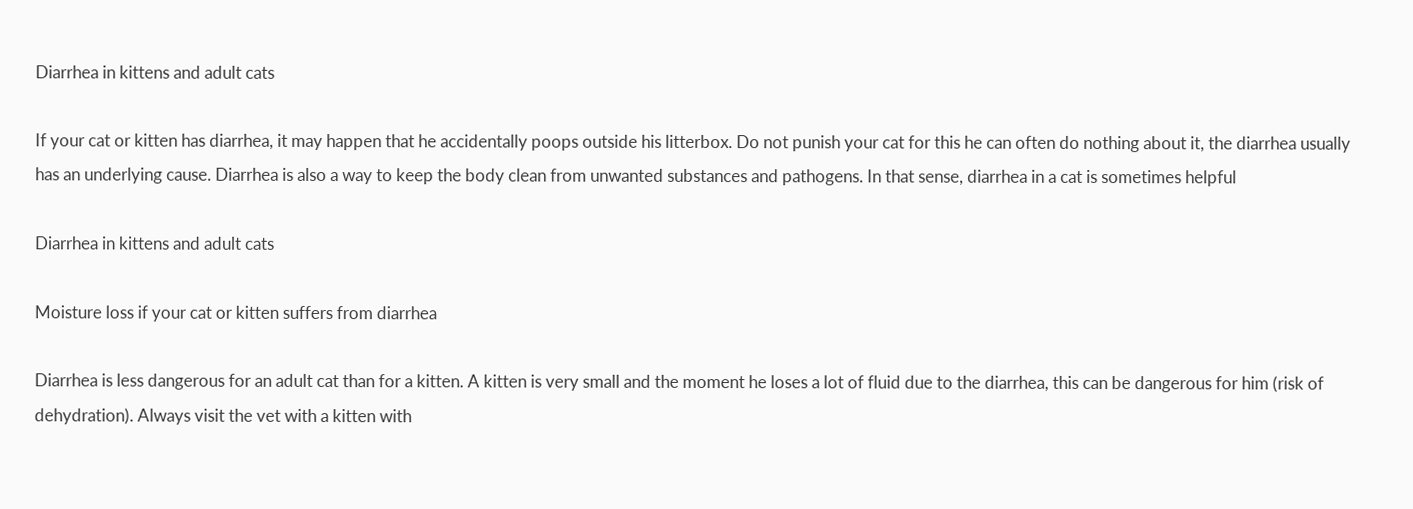Diarrhea in kittens and adult cats

If your cat or kitten has diarrhea, it may happen that he accidentally poops outside his litterbox. Do not punish your cat for this he can often do nothing about it, the diarrhea usually has an underlying cause. Diarrhea is also a way to keep the body clean from unwanted substances and pathogens. In that sense, diarrhea in a cat is sometimes helpful

Diarrhea in kittens and adult cats

Moisture loss if your cat or kitten suffers from diarrhea

Diarrhea is less dangerous for an adult cat than for a kitten. A kitten is very small and the moment he loses a lot of fluid due to the diarrhea, this can be dangerous for him (risk of dehydration). Always visit the vet with a kitten with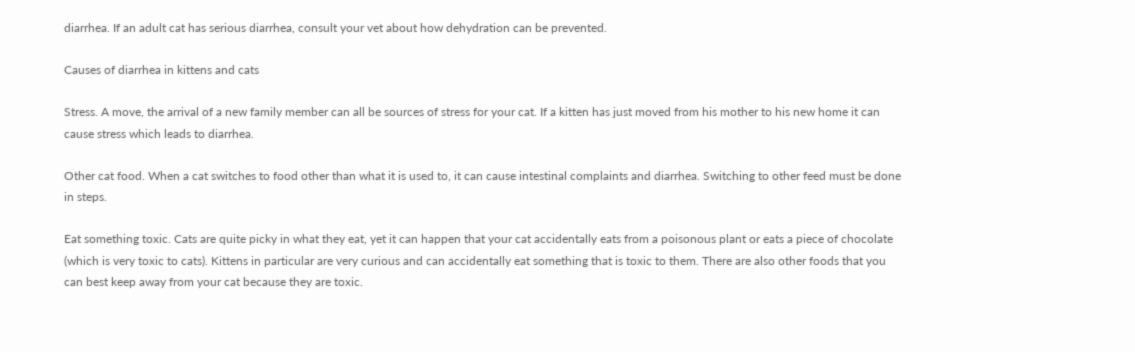diarrhea. If an adult cat has serious diarrhea, consult your vet about how dehydration can be prevented.

Causes of diarrhea in kittens and cats

Stress. A move, the arrival of a new family member can all be sources of stress for your cat. If a kitten has just moved from his mother to his new home it can cause stress which leads to diarrhea.

Other cat food. When a cat switches to food other than what it is used to, it can cause intestinal complaints and diarrhea. Switching to other feed must be done in steps.

Eat something toxic. Cats are quite picky in what they eat, yet it can happen that your cat accidentally eats from a poisonous plant or eats a piece of chocolate (which is very toxic to cats). Kittens in particular are very curious and can accidentally eat something that is toxic to them. There are also other foods that you can best keep away from your cat because they are toxic.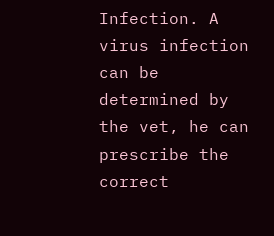Infection. A virus infection can be determined by the vet, he can prescribe the correct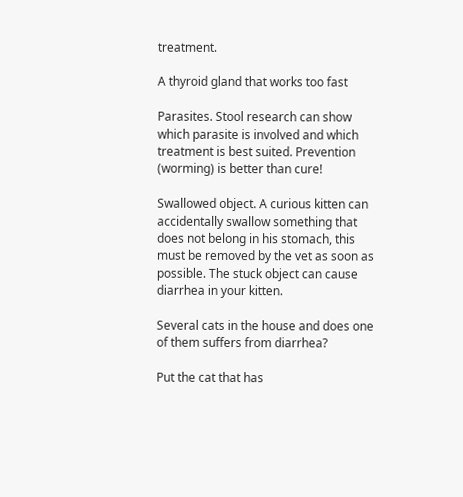treatment.

A thyroid gland that works too fast

Parasites. Stool research can show which parasite is involved and which treatment is best suited. Prevention (worming) is better than cure!

Swallowed object. A curious kitten can accidentally swallow something that does not belong in his stomach, this must be removed by the vet as soon as possible. The stuck object can cause diarrhea in your kitten.

Several cats in the house and does one of them suffers from diarrhea?

Put the cat that has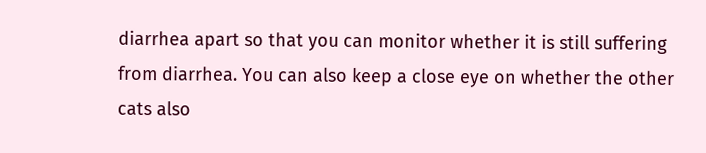diarrhea apart so that you can monitor whether it is still suffering from diarrhea. You can also keep a close eye on whether the other cats also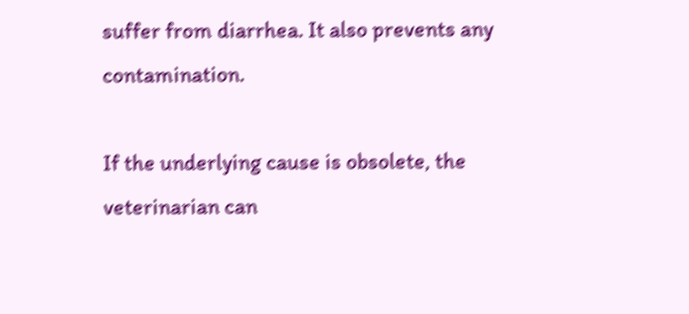suffer from diarrhea. It also prevents any contamination.

If the underlying cause is obsolete, the veterinarian can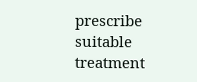prescribe suitable treatment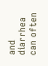and diarrhea can often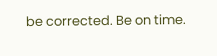be corrected. Be on time.